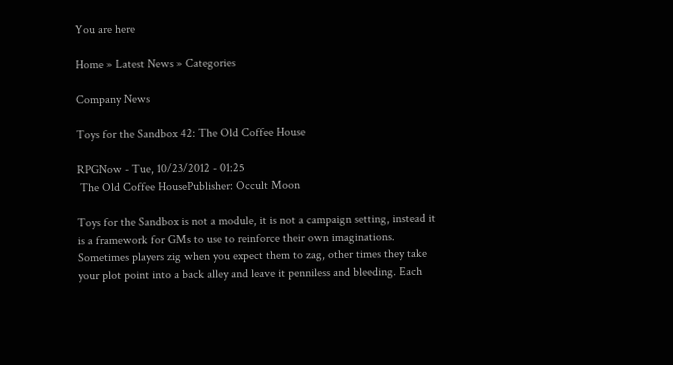You are here

Home » Latest News » Categories

Company News

Toys for the Sandbox 42: The Old Coffee House

RPGNow - Tue, 10/23/2012 - 01:25
 The Old Coffee HousePublisher: Occult Moon

Toys for the Sandbox is not a module, it is not a campaign setting, instead it is a framework for GMs to use to reinforce their own imaginations. Sometimes players zig when you expect them to zag, other times they take your plot point into a back alley and leave it penniless and bleeding. Each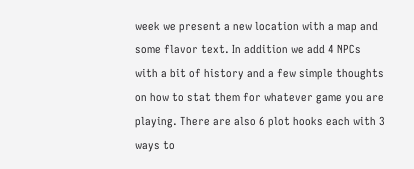week we present a new location with a map and some flavor text. In addition we add 4 NPCs with a bit of history and a few simple thoughts on how to stat them for whatever game you are playing. There are also 6 plot hooks each with 3 ways to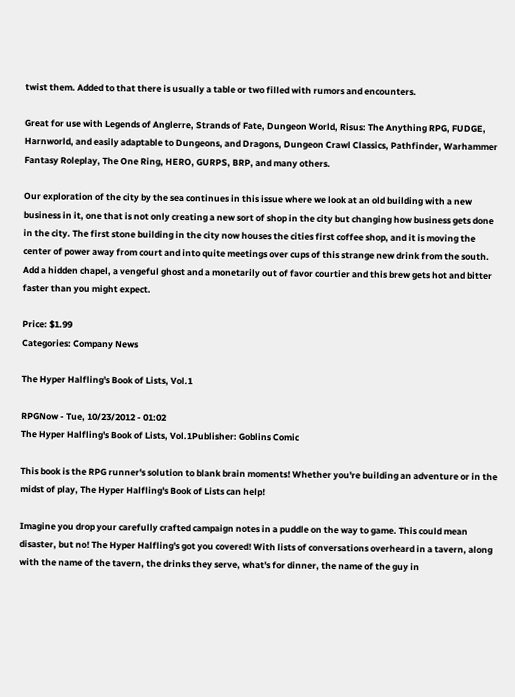twist them. Added to that there is usually a table or two filled with rumors and encounters.

Great for use with Legends of Anglerre, Strands of Fate, Dungeon World, Risus: The Anything RPG, FUDGE, Harnworld, and easily adaptable to Dungeons, and Dragons, Dungeon Crawl Classics, Pathfinder, Warhammer Fantasy Roleplay, The One Ring, HERO, GURPS, BRP, and many others.

Our exploration of the city by the sea continues in this issue where we look at an old building with a new business in it, one that is not only creating a new sort of shop in the city but changing how business gets done in the city. The first stone building in the city now houses the cities first coffee shop, and it is moving the center of power away from court and into quite meetings over cups of this strange new drink from the south. Add a hidden chapel, a vengeful ghost and a monetarily out of favor courtier and this brew gets hot and bitter faster than you might expect.

Price: $1.99
Categories: Company News

The Hyper Halfling's Book of Lists, Vol.1

RPGNow - Tue, 10/23/2012 - 01:02
The Hyper Halfling's Book of Lists, Vol.1Publisher: Goblins Comic

This book is the RPG runner's solution to blank brain moments! Whether you're building an adventure or in the midst of play, The Hyper Halfling's Book of Lists can help!

Imagine you drop your carefully crafted campaign notes in a puddle on the way to game. This could mean disaster, but no! The Hyper Halfling's got you covered! With lists of conversations overheard in a tavern, along with the name of the tavern, the drinks they serve, what's for dinner, the name of the guy in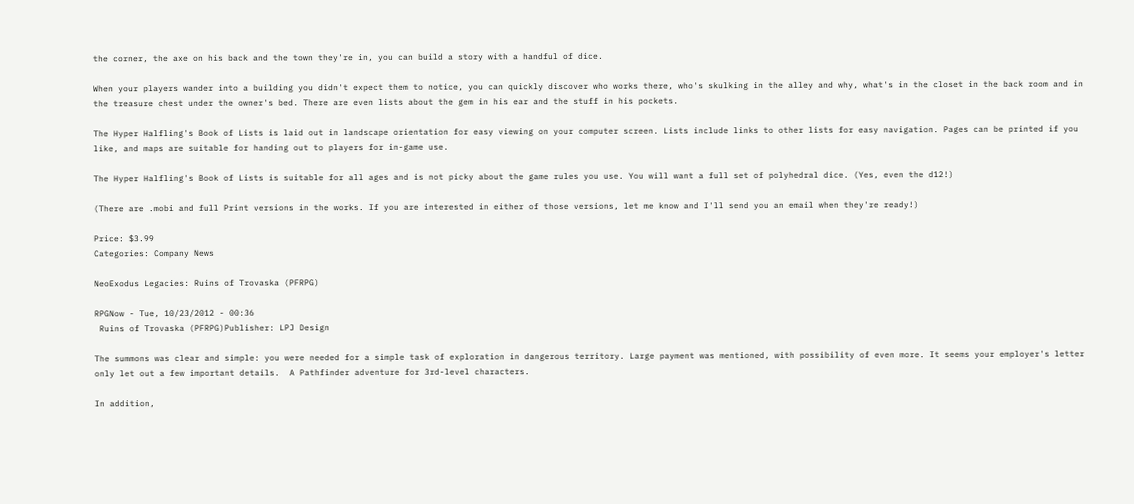the corner, the axe on his back and the town they're in, you can build a story with a handful of dice.

When your players wander into a building you didn't expect them to notice, you can quickly discover who works there, who's skulking in the alley and why, what's in the closet in the back room and in the treasure chest under the owner's bed. There are even lists about the gem in his ear and the stuff in his pockets.

The Hyper Halfling's Book of Lists is laid out in landscape orientation for easy viewing on your computer screen. Lists include links to other lists for easy navigation. Pages can be printed if you like, and maps are suitable for handing out to players for in-game use.

The Hyper Halfling's Book of Lists is suitable for all ages and is not picky about the game rules you use. You will want a full set of polyhedral dice. (Yes, even the d12!)

(There are .mobi and full Print versions in the works. If you are interested in either of those versions, let me know and I'll send you an email when they're ready!)

Price: $3.99
Categories: Company News

NeoExodus Legacies: Ruins of Trovaska (PFRPG)

RPGNow - Tue, 10/23/2012 - 00:36
 Ruins of Trovaska (PFRPG)Publisher: LPJ Design

The summons was clear and simple: you were needed for a simple task of exploration in dangerous territory. Large payment was mentioned, with possibility of even more. It seems your employer's letter only let out a few important details.  A Pathfinder adventure for 3rd-level characters.

In addition,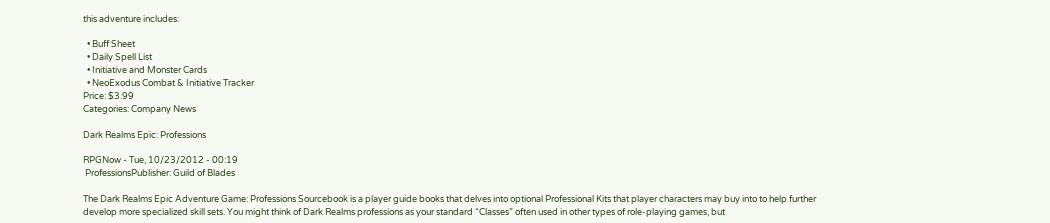this adventure includes:

  • Buff Sheet
  • Daily Spell List
  • Initiative and Monster Cards
  • NeoExodus Combat & Initiative Tracker
Price: $3.99
Categories: Company News

Dark Realms Epic: Professions

RPGNow - Tue, 10/23/2012 - 00:19
 ProfessionsPublisher: Guild of Blades

The Dark Realms Epic Adventure Game: Professions Sourcebook is a player guide books that delves into optional Professional Kits that player characters may buy into to help further develop more specialized skill sets. You might think of Dark Realms professions as your standard “Classes” often used in other types of role-playing games, but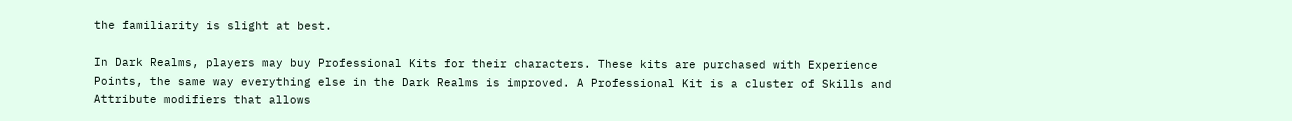the familiarity is slight at best.

In Dark Realms, players may buy Professional Kits for their characters. These kits are purchased with Experience Points, the same way everything else in the Dark Realms is improved. A Professional Kit is a cluster of Skills and Attribute modifiers that allows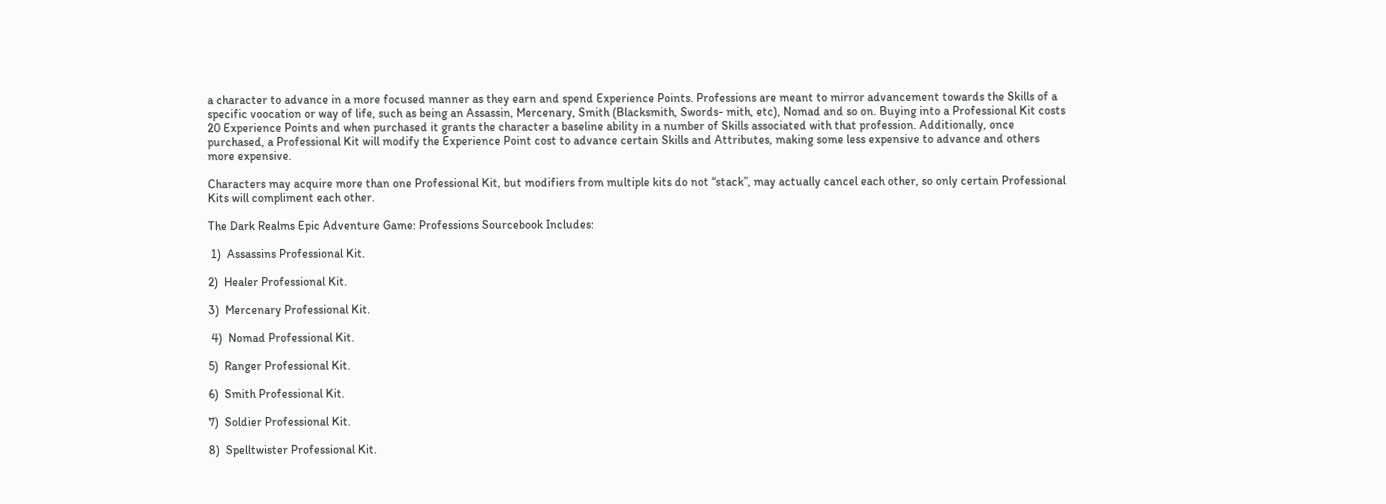a character to advance in a more focused manner as they earn and spend Experience Points. Professions are meant to mirror advancement towards the Skills of a specific voocation or way of life, such as being an Assassin, Mercenary, Smith (Blacksmith, Swords- mith, etc), Nomad and so on. Buying into a Professional Kit costs 20 Experience Points and when purchased it grants the character a baseline ability in a number of Skills associated with that profession. Additionally, once purchased, a Professional Kit will modify the Experience Point cost to advance certain Skills and Attributes, making some less expensive to advance and others more expensive.

Characters may acquire more than one Professional Kit, but modifiers from multiple kits do not “stack”, may actually cancel each other, so only certain Professional Kits will compliment each other.

The Dark Realms Epic Adventure Game: Professions Sourcebook Includes:

 1)  Assassins Professional Kit.

2)  Healer Professional Kit.

3)  Mercenary Professional Kit.

 4)  Nomad Professional Kit.

5)  Ranger Professional Kit.

6)  Smith Professional Kit.

7)  Soldier Professional Kit.

8)  Spelltwister Professional Kit.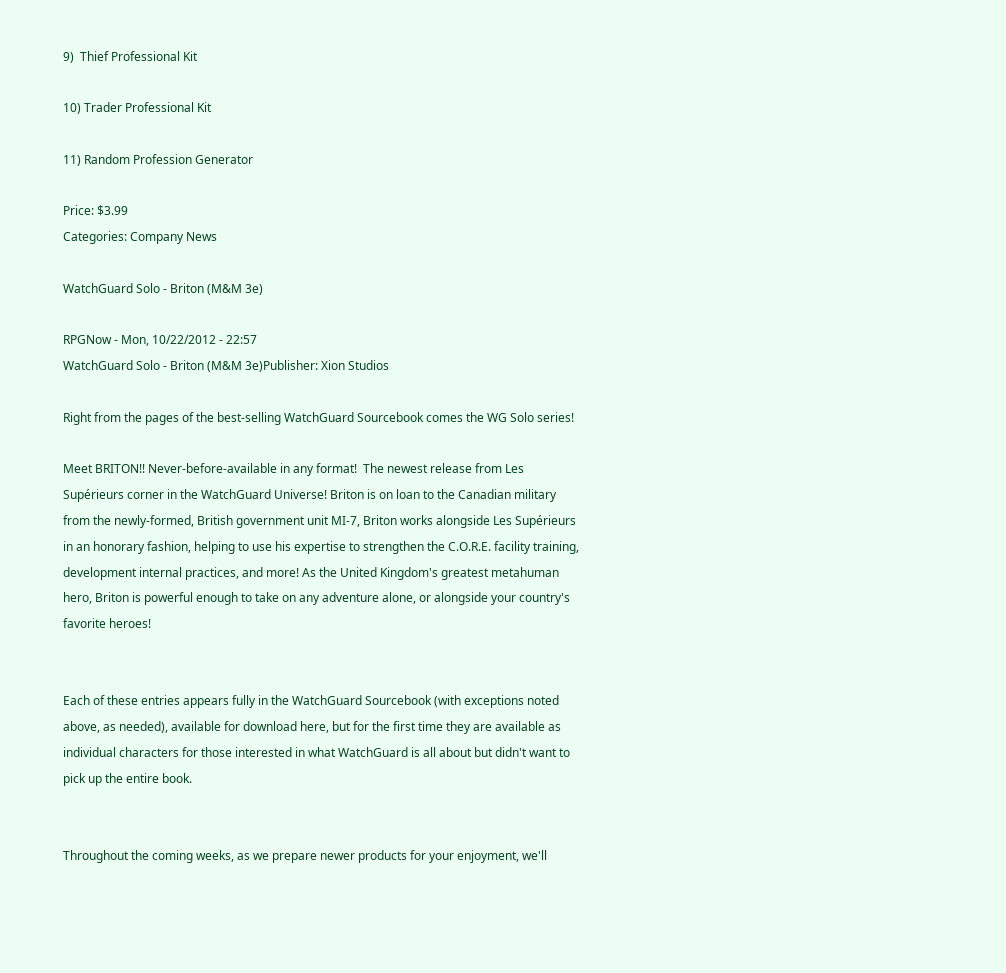9)  Thief Professional Kit

10) Trader Professional Kit

11) Random Profession Generator

Price: $3.99
Categories: Company News

WatchGuard Solo - Briton (M&M 3e)

RPGNow - Mon, 10/22/2012 - 22:57
WatchGuard Solo - Briton (M&M 3e)Publisher: Xion Studios

Right from the pages of the best-selling WatchGuard Sourcebook comes the WG Solo series!

Meet BRITON!! Never-before-available in any format!  The newest release from Les Supérieurs corner in the WatchGuard Universe! Briton is on loan to the Canadian military from the newly-formed, British government unit MI-7, Briton works alongside Les Supérieurs in an honorary fashion, helping to use his expertise to strengthen the C.O.R.E. facility training, development internal practices, and more! As the United Kingdom's greatest metahuman hero, Briton is powerful enough to take on any adventure alone, or alongside your country's favorite heroes!


Each of these entries appears fully in the WatchGuard Sourcebook (with exceptions noted above, as needed), available for download here, but for the first time they are available as individual characters for those interested in what WatchGuard is all about but didn't want to pick up the entire book.


Throughout the coming weeks, as we prepare newer products for your enjoyment, we'll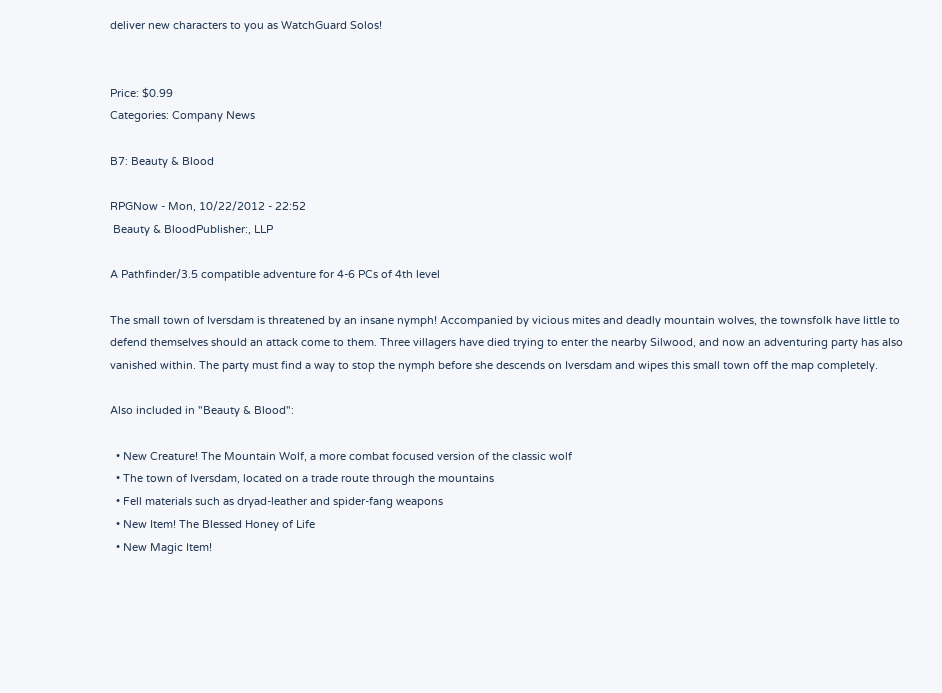deliver new characters to you as WatchGuard Solos!


Price: $0.99
Categories: Company News

B7: Beauty & Blood

RPGNow - Mon, 10/22/2012 - 22:52
 Beauty & BloodPublisher:, LLP

A Pathfinder/3.5 compatible adventure for 4-6 PCs of 4th level

The small town of Iversdam is threatened by an insane nymph! Accompanied by vicious mites and deadly mountain wolves, the townsfolk have little to defend themselves should an attack come to them. Three villagers have died trying to enter the nearby Silwood, and now an adventuring party has also vanished within. The party must find a way to stop the nymph before she descends on Iversdam and wipes this small town off the map completely.

Also included in "Beauty & Blood":

  • New Creature! The Mountain Wolf, a more combat focused version of the classic wolf
  • The town of Iversdam, located on a trade route through the mountains
  • Fell materials such as dryad-leather and spider-fang weapons
  • New Item! The Blessed Honey of Life
  • New Magic Item!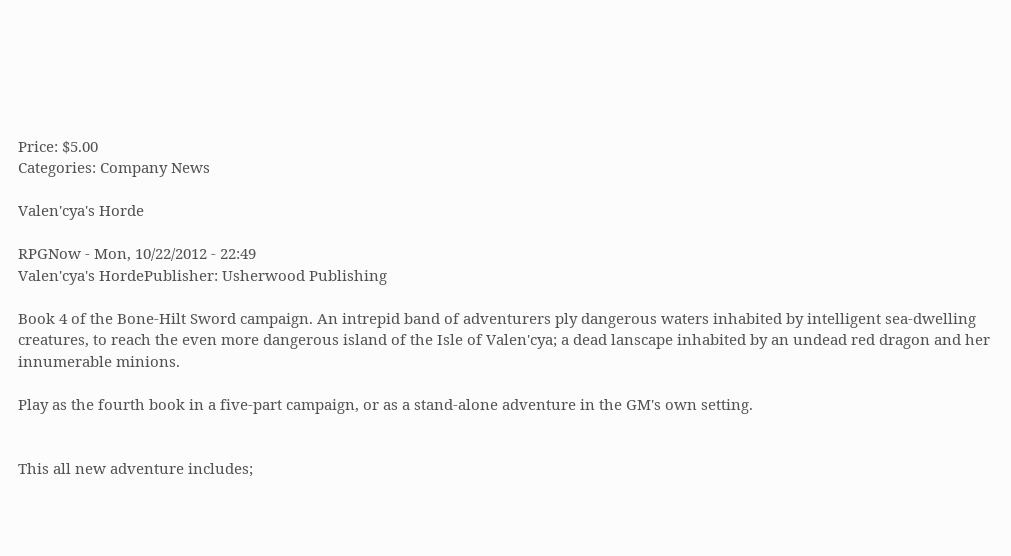Price: $5.00
Categories: Company News

Valen'cya's Horde

RPGNow - Mon, 10/22/2012 - 22:49
Valen'cya's HordePublisher: Usherwood Publishing

Book 4 of the Bone-Hilt Sword campaign. An intrepid band of adventurers ply dangerous waters inhabited by intelligent sea-dwelling creatures, to reach the even more dangerous island of the Isle of Valen'cya; a dead lanscape inhabited by an undead red dragon and her innumerable minions.

Play as the fourth book in a five-part campaign, or as a stand-alone adventure in the GM's own setting.


This all new adventure includes;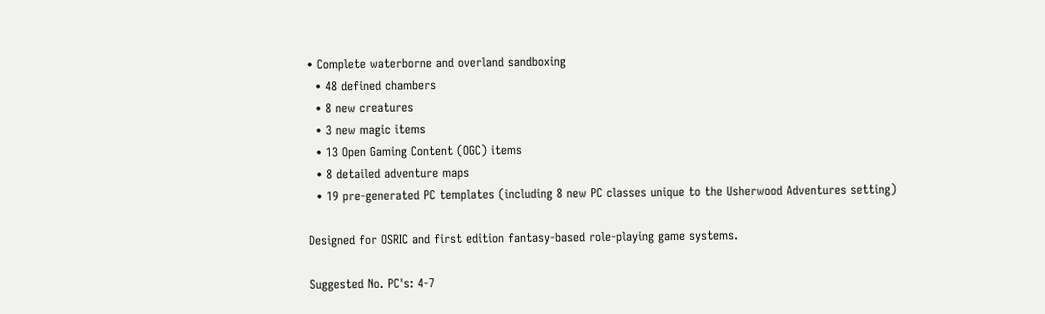• Complete waterborne and overland sandboxing
  • 48 defined chambers
  • 8 new creatures
  • 3 new magic items
  • 13 Open Gaming Content (OGC) items
  • 8 detailed adventure maps
  • 19 pre-generated PC templates (including 8 new PC classes unique to the Usherwood Adventures setting)

Designed for OSRIC and first edition fantasy-based role-playing game systems.

Suggested No. PC's: 4-7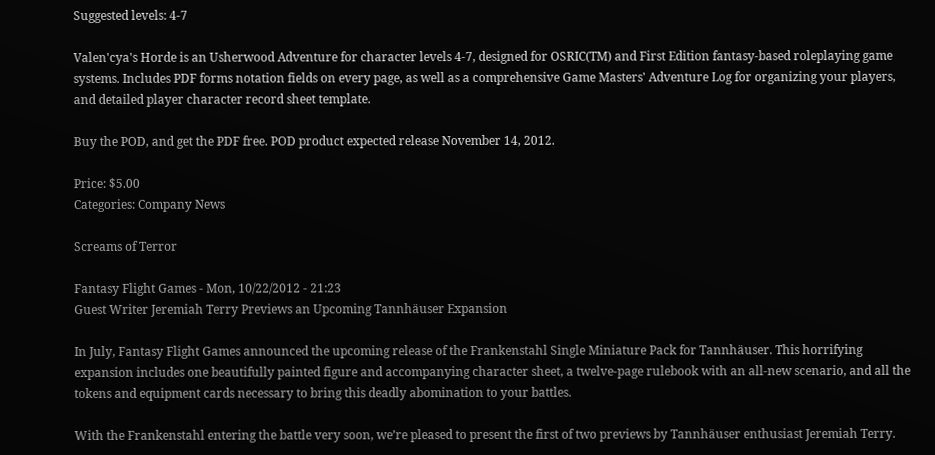Suggested levels: 4-7

Valen'cya's Horde is an Usherwood Adventure for character levels 4-7, designed for OSRIC(TM) and First Edition fantasy-based roleplaying game systems. Includes PDF forms notation fields on every page, as well as a comprehensive Game Masters' Adventure Log for organizing your players, and detailed player character record sheet template.

Buy the POD, and get the PDF free. POD product expected release November 14, 2012.

Price: $5.00
Categories: Company News

Screams of Terror

Fantasy Flight Games - Mon, 10/22/2012 - 21:23
Guest Writer Jeremiah Terry Previews an Upcoming Tannhäuser Expansion

In July, Fantasy Flight Games announced the upcoming release of the Frankenstahl Single Miniature Pack for Tannhäuser. This horrifying expansion includes one beautifully painted figure and accompanying character sheet, a twelve-page rulebook with an all-new scenario, and all the tokens and equipment cards necessary to bring this deadly abomination to your battles.

With the Frankenstahl entering the battle very soon, we’re pleased to present the first of two previews by Tannhäuser enthusiast Jeremiah Terry.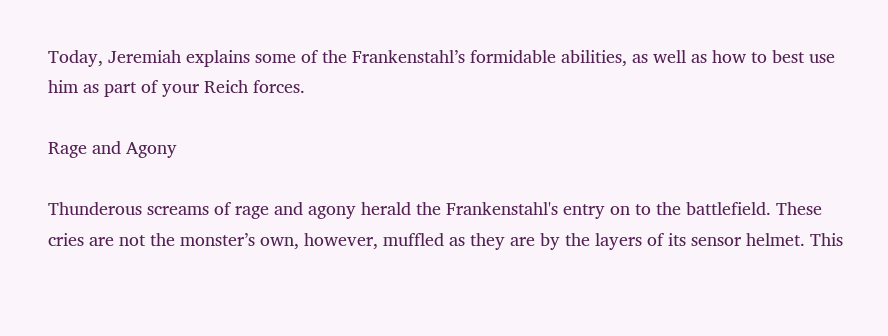Today, Jeremiah explains some of the Frankenstahl’s formidable abilities, as well as how to best use him as part of your Reich forces.

Rage and Agony

Thunderous screams of rage and agony herald the Frankenstahl's entry on to the battlefield. These cries are not the monster’s own, however, muffled as they are by the layers of its sensor helmet. This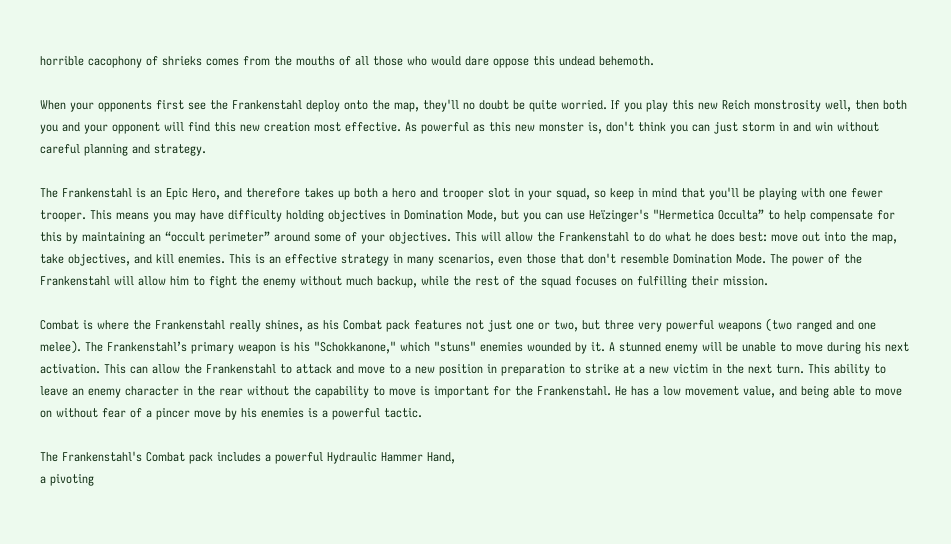horrible cacophony of shrieks comes from the mouths of all those who would dare oppose this undead behemoth.

When your opponents first see the Frankenstahl deploy onto the map, they'll no doubt be quite worried. If you play this new Reich monstrosity well, then both you and your opponent will find this new creation most effective. As powerful as this new monster is, don't think you can just storm in and win without careful planning and strategy.

The Frankenstahl is an Epic Hero, and therefore takes up both a hero and trooper slot in your squad, so keep in mind that you'll be playing with one fewer trooper. This means you may have difficulty holding objectives in Domination Mode, but you can use Heïzinger's "Hermetica Occulta” to help compensate for this by maintaining an “occult perimeter” around some of your objectives. This will allow the Frankenstahl to do what he does best: move out into the map, take objectives, and kill enemies. This is an effective strategy in many scenarios, even those that don't resemble Domination Mode. The power of the Frankenstahl will allow him to fight the enemy without much backup, while the rest of the squad focuses on fulfilling their mission.

Combat is where the Frankenstahl really shines, as his Combat pack features not just one or two, but three very powerful weapons (two ranged and one melee). The Frankenstahl’s primary weapon is his "Schokkanone," which "stuns" enemies wounded by it. A stunned enemy will be unable to move during his next activation. This can allow the Frankenstahl to attack and move to a new position in preparation to strike at a new victim in the next turn. This ability to leave an enemy character in the rear without the capability to move is important for the Frankenstahl. He has a low movement value, and being able to move on without fear of a pincer move by his enemies is a powerful tactic.

The Frankenstahl's Combat pack includes a powerful Hydraulic Hammer Hand,
a pivoting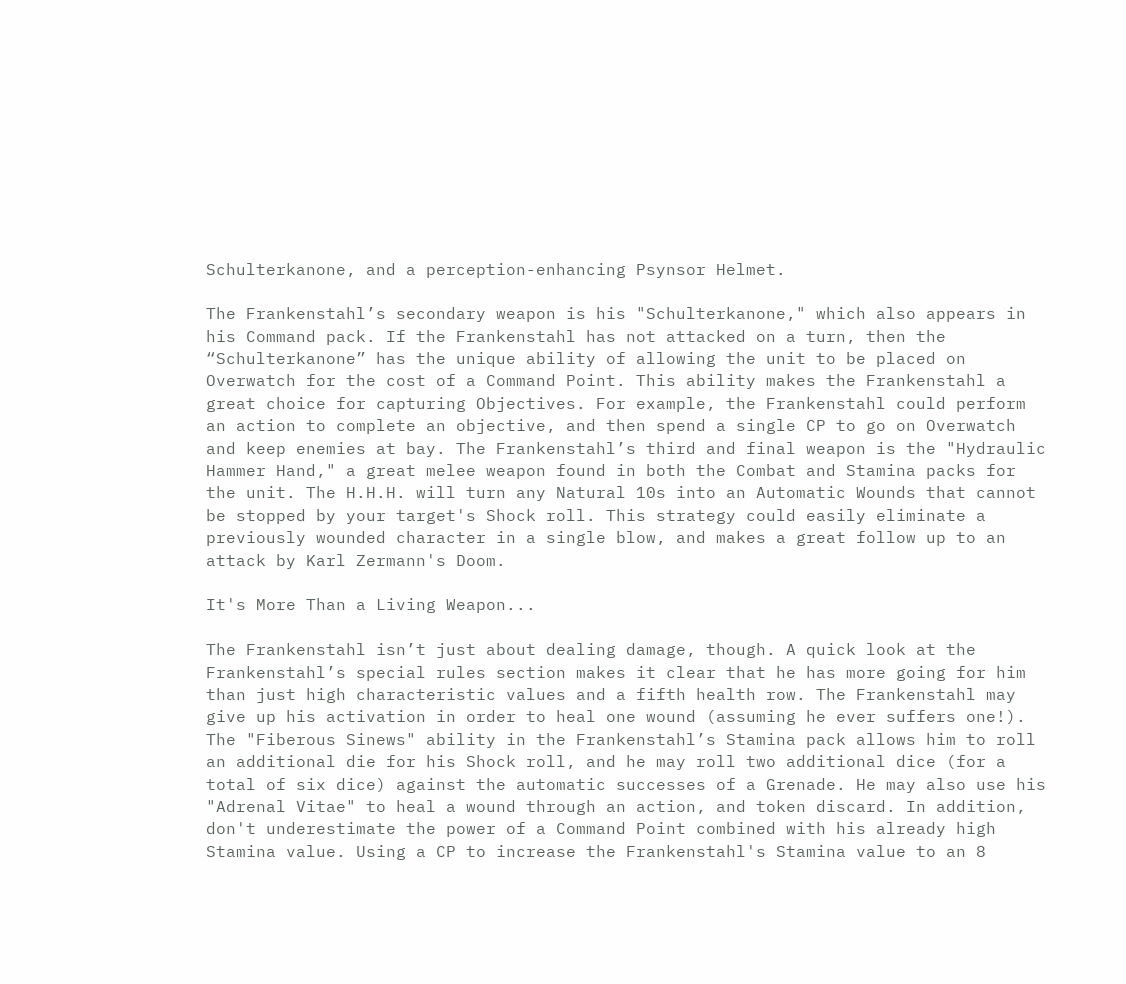Schulterkanone, and a perception-enhancing Psynsor Helmet.

The Frankenstahl’s secondary weapon is his "Schulterkanone," which also appears in his Command pack. If the Frankenstahl has not attacked on a turn, then the “Schulterkanone” has the unique ability of allowing the unit to be placed on Overwatch for the cost of a Command Point. This ability makes the Frankenstahl a great choice for capturing Objectives. For example, the Frankenstahl could perform an action to complete an objective, and then spend a single CP to go on Overwatch and keep enemies at bay. The Frankenstahl’s third and final weapon is the "Hydraulic Hammer Hand," a great melee weapon found in both the Combat and Stamina packs for the unit. The H.H.H. will turn any Natural 10s into an Automatic Wounds that cannot be stopped by your target's Shock roll. This strategy could easily eliminate a previously wounded character in a single blow, and makes a great follow up to an attack by Karl Zermann's Doom.

It's More Than a Living Weapon...

The Frankenstahl isn’t just about dealing damage, though. A quick look at the Frankenstahl’s special rules section makes it clear that he has more going for him than just high characteristic values and a fifth health row. The Frankenstahl may give up his activation in order to heal one wound (assuming he ever suffers one!). The "Fiberous Sinews" ability in the Frankenstahl’s Stamina pack allows him to roll an additional die for his Shock roll, and he may roll two additional dice (for a total of six dice) against the automatic successes of a Grenade. He may also use his "Adrenal Vitae" to heal a wound through an action, and token discard. In addition, don't underestimate the power of a Command Point combined with his already high Stamina value. Using a CP to increase the Frankenstahl's Stamina value to an 8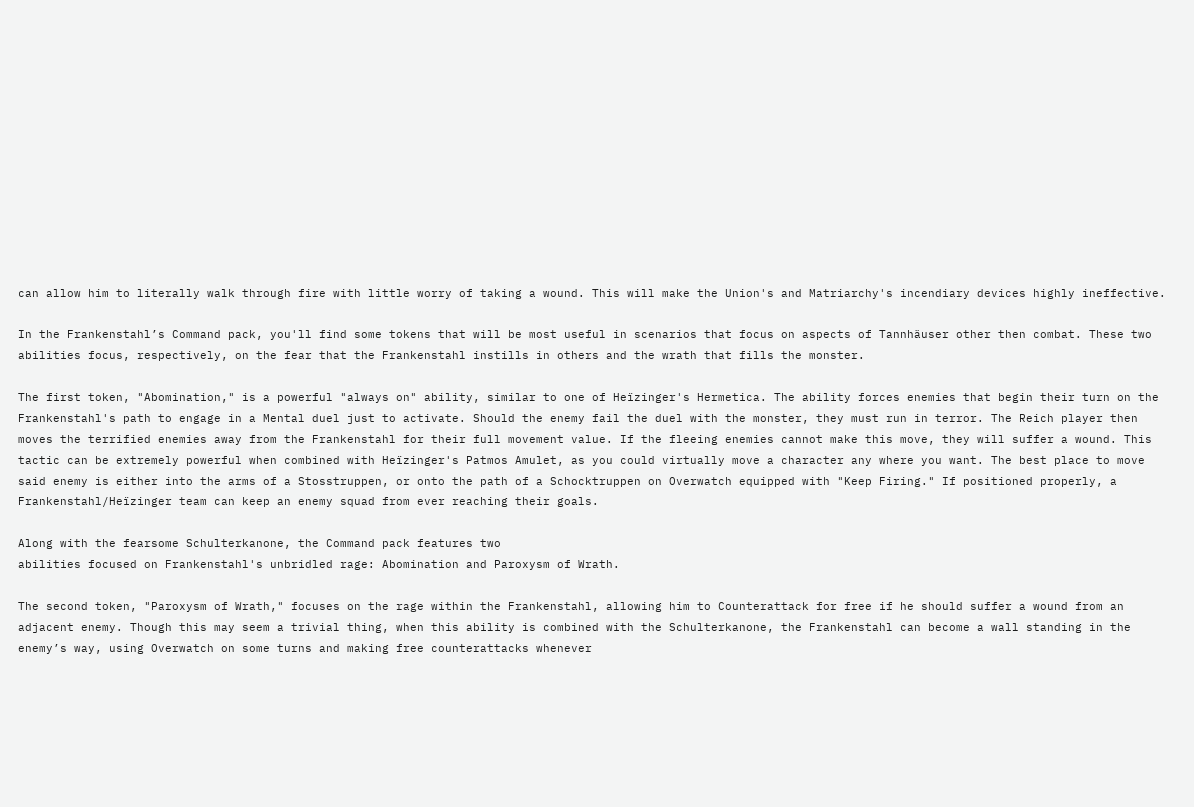can allow him to literally walk through fire with little worry of taking a wound. This will make the Union's and Matriarchy's incendiary devices highly ineffective.

In the Frankenstahl’s Command pack, you'll find some tokens that will be most useful in scenarios that focus on aspects of Tannhäuser other then combat. These two abilities focus, respectively, on the fear that the Frankenstahl instills in others and the wrath that fills the monster.

The first token, "Abomination," is a powerful "always on" ability, similar to one of Heïzinger's Hermetica. The ability forces enemies that begin their turn on the Frankenstahl's path to engage in a Mental duel just to activate. Should the enemy fail the duel with the monster, they must run in terror. The Reich player then moves the terrified enemies away from the Frankenstahl for their full movement value. If the fleeing enemies cannot make this move, they will suffer a wound. This tactic can be extremely powerful when combined with Heïzinger's Patmos Amulet, as you could virtually move a character any where you want. The best place to move said enemy is either into the arms of a Stosstruppen, or onto the path of a Schocktruppen on Overwatch equipped with "Keep Firing." If positioned properly, a Frankenstahl/Heïzinger team can keep an enemy squad from ever reaching their goals.

Along with the fearsome Schulterkanone, the Command pack features two
abilities focused on Frankenstahl's unbridled rage: Abomination and Paroxysm of Wrath.

The second token, "Paroxysm of Wrath," focuses on the rage within the Frankenstahl, allowing him to Counterattack for free if he should suffer a wound from an adjacent enemy. Though this may seem a trivial thing, when this ability is combined with the Schulterkanone, the Frankenstahl can become a wall standing in the enemy’s way, using Overwatch on some turns and making free counterattacks whenever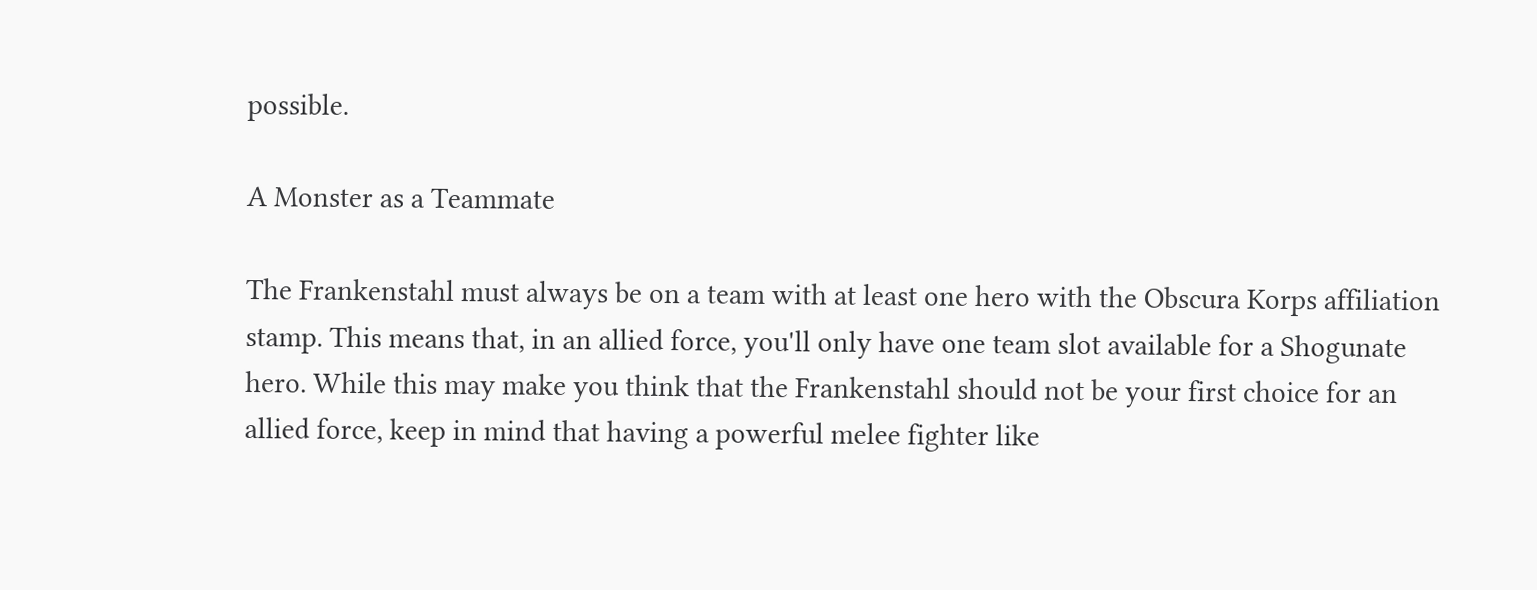possible.

A Monster as a Teammate

The Frankenstahl must always be on a team with at least one hero with the Obscura Korps affiliation stamp. This means that, in an allied force, you'll only have one team slot available for a Shogunate hero. While this may make you think that the Frankenstahl should not be your first choice for an allied force, keep in mind that having a powerful melee fighter like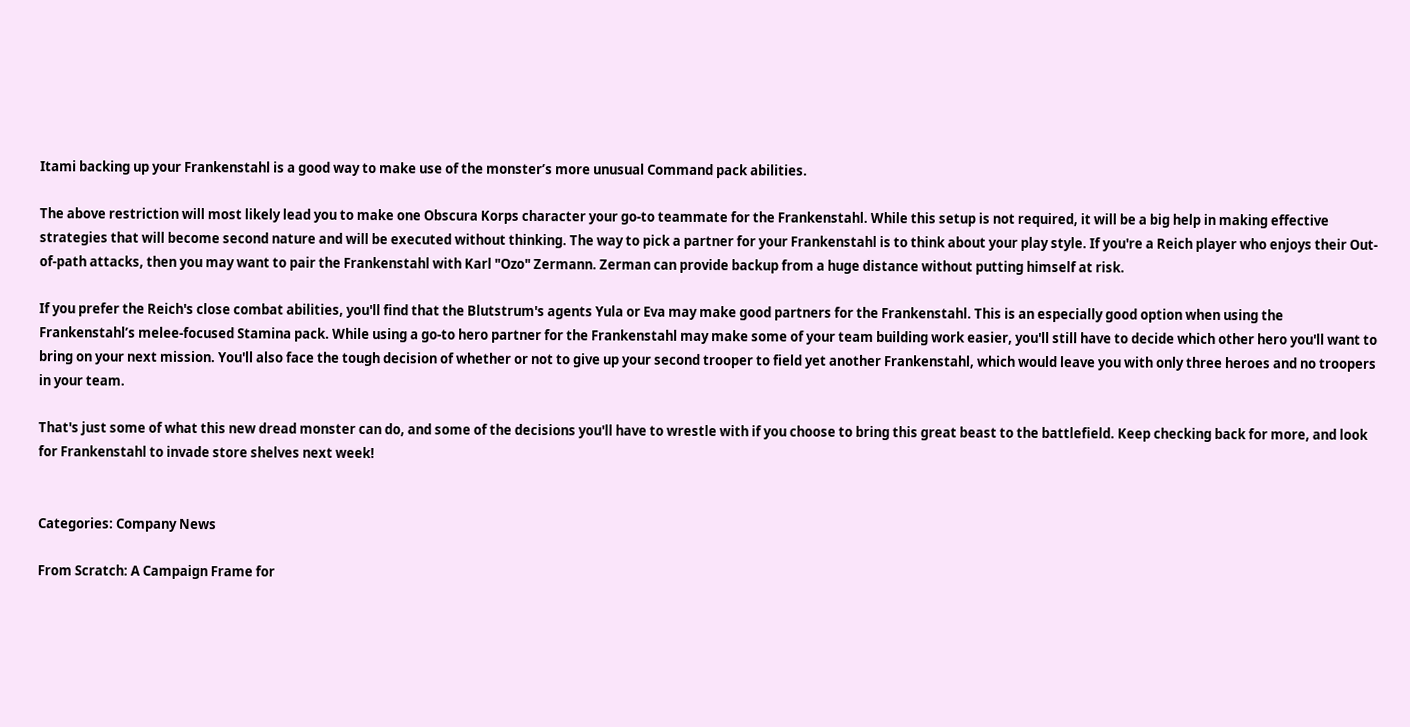Itami backing up your Frankenstahl is a good way to make use of the monster’s more unusual Command pack abilities.

The above restriction will most likely lead you to make one Obscura Korps character your go-to teammate for the Frankenstahl. While this setup is not required, it will be a big help in making effective strategies that will become second nature and will be executed without thinking. The way to pick a partner for your Frankenstahl is to think about your play style. If you're a Reich player who enjoys their Out-of-path attacks, then you may want to pair the Frankenstahl with Karl "Ozo" Zermann. Zerman can provide backup from a huge distance without putting himself at risk.

If you prefer the Reich's close combat abilities, you'll find that the Blutstrum's agents Yula or Eva may make good partners for the Frankenstahl. This is an especially good option when using the Frankenstahl’s melee-focused Stamina pack. While using a go-to hero partner for the Frankenstahl may make some of your team building work easier, you'll still have to decide which other hero you'll want to bring on your next mission. You'll also face the tough decision of whether or not to give up your second trooper to field yet another Frankenstahl, which would leave you with only three heroes and no troopers in your team.

That's just some of what this new dread monster can do, and some of the decisions you'll have to wrestle with if you choose to bring this great beast to the battlefield. Keep checking back for more, and look for Frankenstahl to invade store shelves next week!


Categories: Company News

From Scratch: A Campaign Frame for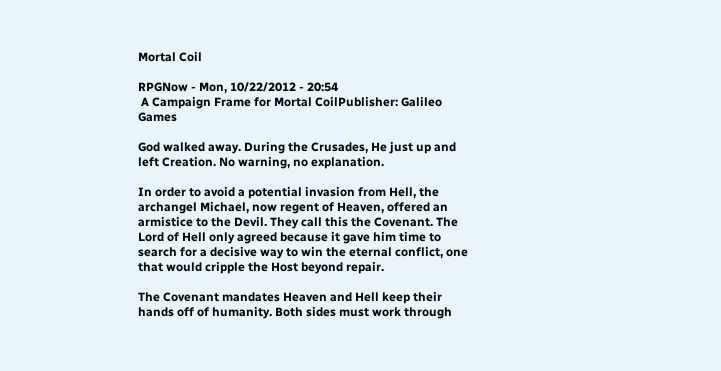Mortal Coil

RPGNow - Mon, 10/22/2012 - 20:54
 A Campaign Frame for Mortal CoilPublisher: Galileo Games

God walked away. During the Crusades, He just up and left Creation. No warning, no explanation.

In order to avoid a potential invasion from Hell, the archangel Michael, now regent of Heaven, offered an armistice to the Devil. They call this the Covenant. The Lord of Hell only agreed because it gave him time to search for a decisive way to win the eternal conflict, one that would cripple the Host beyond repair.

The Covenant mandates Heaven and Hell keep their hands off of humanity. Both sides must work through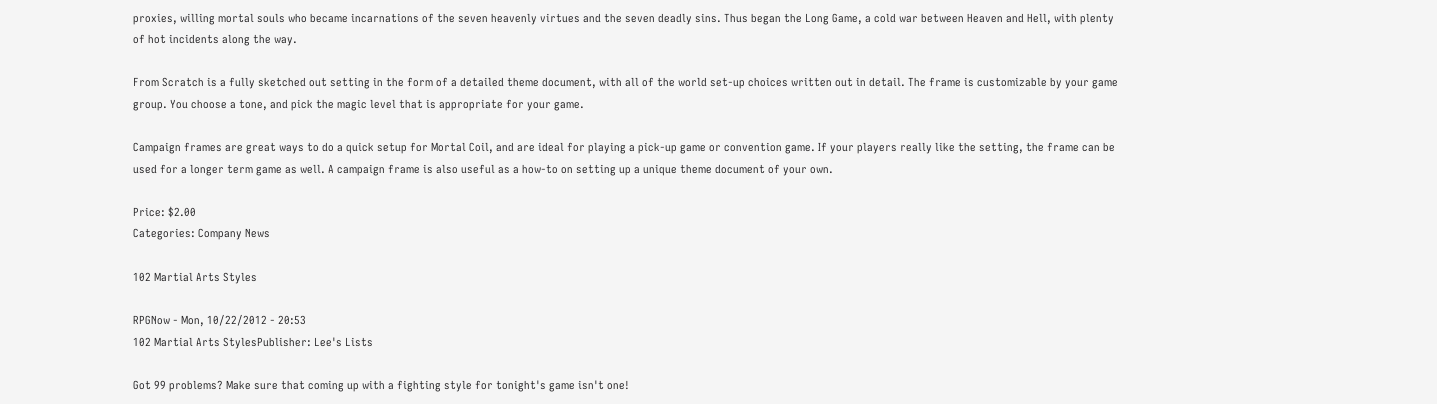proxies, willing mortal souls who became incarnations of the seven heavenly virtues and the seven deadly sins. Thus began the Long Game, a cold war between Heaven and Hell, with plenty of hot incidents along the way.

From Scratch is a fully sketched out setting in the form of a detailed theme document, with all of the world set-up choices written out in detail. The frame is customizable by your game group. You choose a tone, and pick the magic level that is appropriate for your game.

Campaign frames are great ways to do a quick setup for Mortal Coil, and are ideal for playing a pick-up game or convention game. If your players really like the setting, the frame can be used for a longer term game as well. A campaign frame is also useful as a how-to on setting up a unique theme document of your own.

Price: $2.00
Categories: Company News

102 Martial Arts Styles

RPGNow - Mon, 10/22/2012 - 20:53
102 Martial Arts StylesPublisher: Lee's Lists

Got 99 problems? Make sure that coming up with a fighting style for tonight's game isn't one!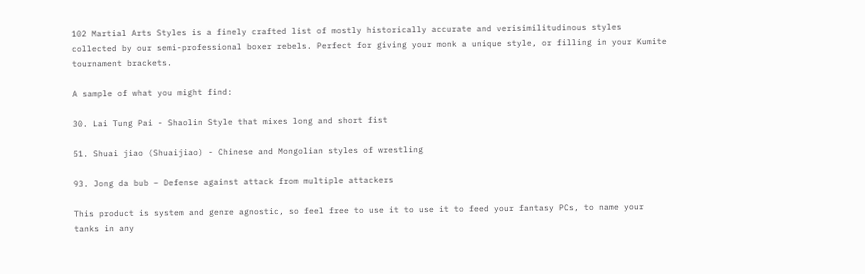102 Martial Arts Styles is a finely crafted list of mostly historically accurate and verisimilitudinous styles collected by our semi-professional boxer rebels. Perfect for giving your monk a unique style, or filling in your Kumite tournament brackets.

A sample of what you might find:

30. Lai Tung Pai - Shaolin Style that mixes long and short fist

51. Shuai jiao (Shuaijiao) - Chinese and Mongolian styles of wrestling

93. Jong da bub – Defense against attack from multiple attackers

This product is system and genre agnostic, so feel free to use it to use it to feed your fantasy PCs, to name your tanks in any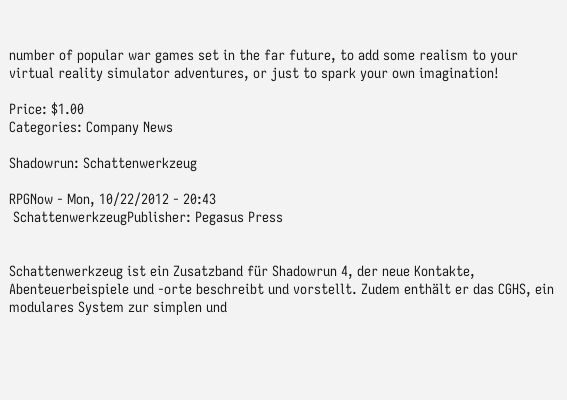number of popular war games set in the far future, to add some realism to your virtual reality simulator adventures, or just to spark your own imagination!

Price: $1.00
Categories: Company News

Shadowrun: Schattenwerkzeug

RPGNow - Mon, 10/22/2012 - 20:43
 SchattenwerkzeugPublisher: Pegasus Press


Schattenwerkzeug ist ein Zusatzband für Shadowrun 4, der neue Kontakte, Abenteuerbeispiele und -orte beschreibt und vorstellt. Zudem enthält er das CGHS, ein modulares System zur simplen und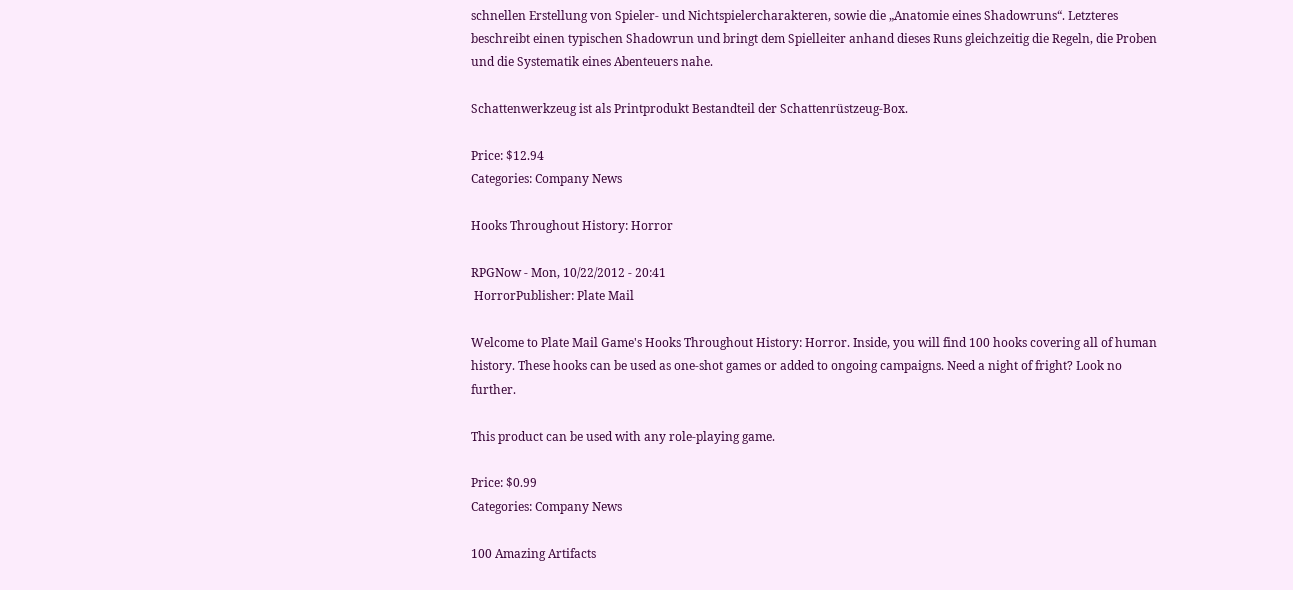schnellen Erstellung von Spieler- und Nichtspielercharakteren, sowie die „Anatomie eines Shadowruns“. Letzteres beschreibt einen typischen Shadowrun und bringt dem Spielleiter anhand dieses Runs gleichzeitig die Regeln, die Proben und die Systematik eines Abenteuers nahe.

Schattenwerkzeug ist als Printprodukt Bestandteil der Schattenrüstzeug-Box.

Price: $12.94
Categories: Company News

Hooks Throughout History: Horror

RPGNow - Mon, 10/22/2012 - 20:41
 HorrorPublisher: Plate Mail

Welcome to Plate Mail Game's Hooks Throughout History: Horror. Inside, you will find 100 hooks covering all of human history. These hooks can be used as one-shot games or added to ongoing campaigns. Need a night of fright? Look no further.

This product can be used with any role-playing game.

Price: $0.99
Categories: Company News

100 Amazing Artifacts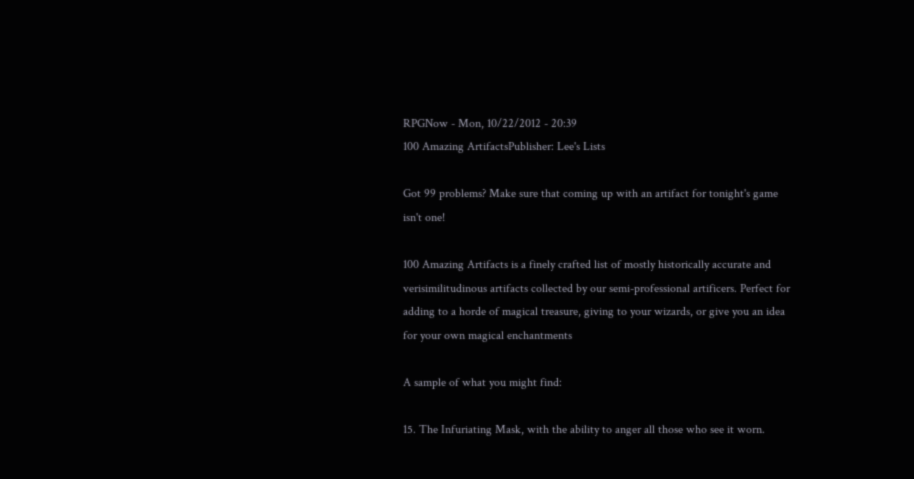RPGNow - Mon, 10/22/2012 - 20:39
100 Amazing ArtifactsPublisher: Lee's Lists

Got 99 problems? Make sure that coming up with an artifact for tonight's game isn't one!

100 Amazing Artifacts is a finely crafted list of mostly historically accurate and verisimilitudinous artifacts collected by our semi-professional artificers. Perfect for adding to a horde of magical treasure, giving to your wizards, or give you an idea for your own magical enchantments

A sample of what you might find:

15. The Infuriating Mask, with the ability to anger all those who see it worn.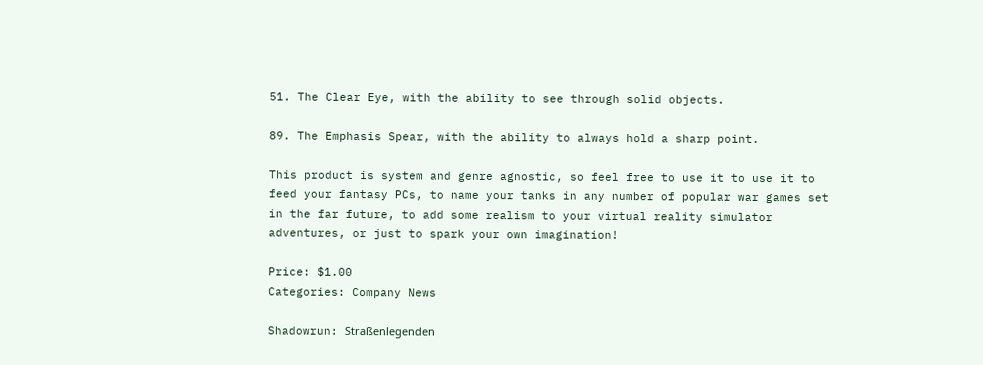51. The Clear Eye, with the ability to see through solid objects.

89. The Emphasis Spear, with the ability to always hold a sharp point.

This product is system and genre agnostic, so feel free to use it to use it to feed your fantasy PCs, to name your tanks in any number of popular war games set in the far future, to add some realism to your virtual reality simulator adventures, or just to spark your own imagination!

Price: $1.00
Categories: Company News

Shadowrun: Straßenlegenden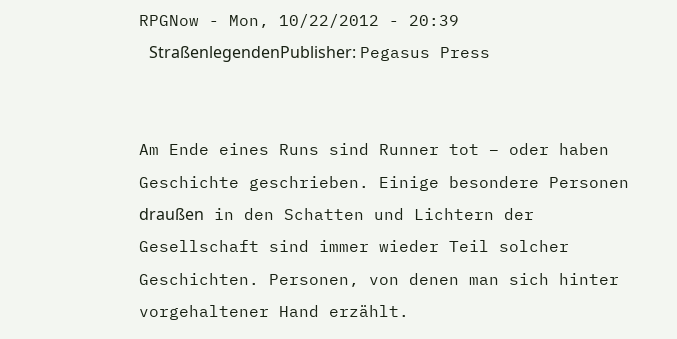RPGNow - Mon, 10/22/2012 - 20:39
 StraßenlegendenPublisher: Pegasus Press


Am Ende eines Runs sind Runner tot – oder haben Geschichte geschrieben. Einige besondere Personen draußen in den Schatten und Lichtern der Gesellschaft sind immer wieder Teil solcher Geschichten. Personen, von denen man sich hinter vorgehaltener Hand erzählt.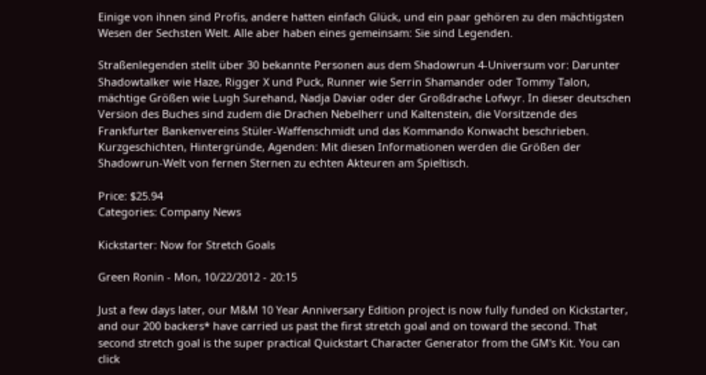Einige von ihnen sind Profis, andere hatten einfach Glück, und ein paar gehören zu den mächtigsten Wesen der Sechsten Welt. Alle aber haben eines gemeinsam: Sie sind Legenden.

Straßenlegenden stellt über 30 bekannte Personen aus dem Shadowrun 4-Universum vor: Darunter Shadowtalker wie Haze, Rigger X und Puck, Runner wie Serrin Shamander oder Tommy Talon, mächtige Größen wie Lugh Surehand, Nadja Daviar oder der Großdrache Lofwyr. In dieser deutschen Version des Buches sind zudem die Drachen Nebelherr und Kaltenstein, die Vorsitzende des Frankfurter Bankenvereins Stüler-Waffenschmidt und das Kommando Konwacht beschrieben. Kurzgeschichten, Hintergründe, Agenden: Mit diesen Informationen werden die Größen der Shadowrun-Welt von fernen Sternen zu echten Akteuren am Spieltisch.

Price: $25.94
Categories: Company News

Kickstarter: Now for Stretch Goals

Green Ronin - Mon, 10/22/2012 - 20:15

Just a few days later, our M&M 10 Year Anniversary Edition project is now fully funded on Kickstarter, and our 200 backers* have carried us past the first stretch goal and on toward the second. That second stretch goal is the super practical Quickstart Character Generator from the GM's Kit. You can click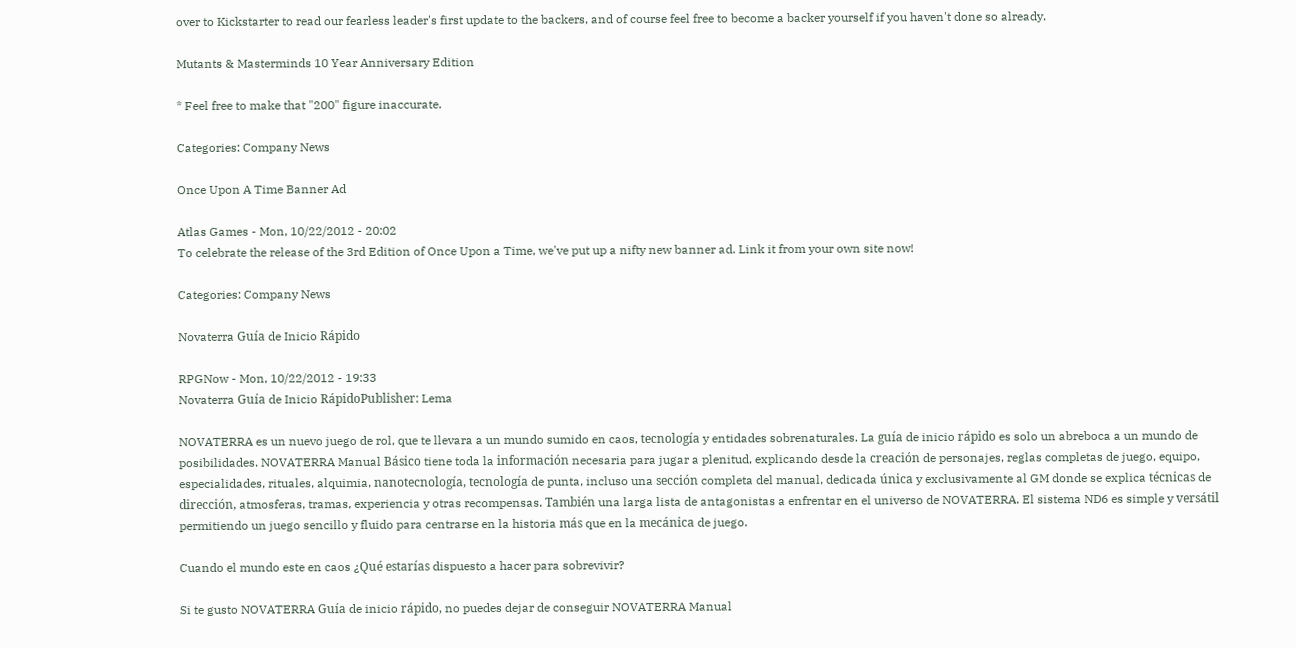over to Kickstarter to read our fearless leader's first update to the backers, and of course feel free to become a backer yourself if you haven't done so already.

Mutants & Masterminds 10 Year Anniversary Edition

* Feel free to make that "200" figure inaccurate.

Categories: Company News

Once Upon A Time Banner Ad

Atlas Games - Mon, 10/22/2012 - 20:02
To celebrate the release of the 3rd Edition of Once Upon a Time, we've put up a nifty new banner ad. Link it from your own site now!

Categories: Company News

Novaterra Guía de Inicio Rápido

RPGNow - Mon, 10/22/2012 - 19:33
Novaterra Guía de Inicio RápidoPublisher: Lema

NOVATERRA es un nuevo juego de rol, que te llevara a un mundo sumido en caos, tecnología y entidades sobrenaturales. La guía de inicio rápido es solo un abreboca a un mundo de posibilidades. NOVATERRA Manual Básico tiene toda la información necesaria para jugar a plenitud, explicando desde la creación de personajes, reglas completas de juego, equipo, especialidades, rituales, alquimia, nanotecnología, tecnología de punta, incluso una sección completa del manual, dedicada única y exclusivamente al GM donde se explica técnicas de dirección, atmosferas, tramas, experiencia y otras recompensas. También una larga lista de antagonistas a enfrentar en el universo de NOVATERRA. El sistema ND6 es simple y versátil permitiendo un juego sencillo y fluido para centrarse en la historia más que en la mecánica de juego.

Cuando el mundo este en caos ¿Qué estarías dispuesto a hacer para sobrevivir?

Si te gusto NOVATERRA Guía de inicio rápido, no puedes dejar de conseguir NOVATERRA Manual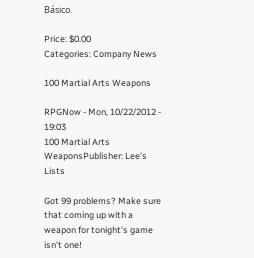Básico.

Price: $0.00
Categories: Company News

100 Martial Arts Weapons

RPGNow - Mon, 10/22/2012 - 19:03
100 Martial Arts WeaponsPublisher: Lee's Lists

Got 99 problems? Make sure that coming up with a weapon for tonight's game isn't one!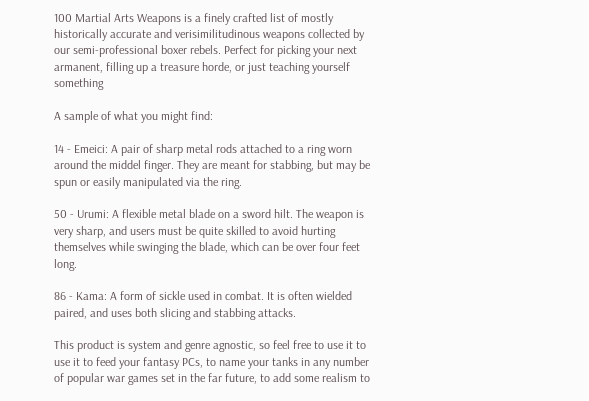100 Martial Arts Weapons is a finely crafted list of mostly historically accurate and verisimilitudinous weapons collected by our semi-professional boxer rebels. Perfect for picking your next armanent, filling up a treasure horde, or just teaching yourself something

A sample of what you might find:

14 - Emeici: A pair of sharp metal rods attached to a ring worn around the middel finger. They are meant for stabbing, but may be
spun or easily manipulated via the ring.

50 - Urumi: A flexible metal blade on a sword hilt. The weapon is very sharp, and users must be quite skilled to avoid hurting themselves while swinging the blade, which can be over four feet long.

86 - Kama: A form of sickle used in combat. It is often wielded paired, and uses both slicing and stabbing attacks.

This product is system and genre agnostic, so feel free to use it to use it to feed your fantasy PCs, to name your tanks in any number of popular war games set in the far future, to add some realism to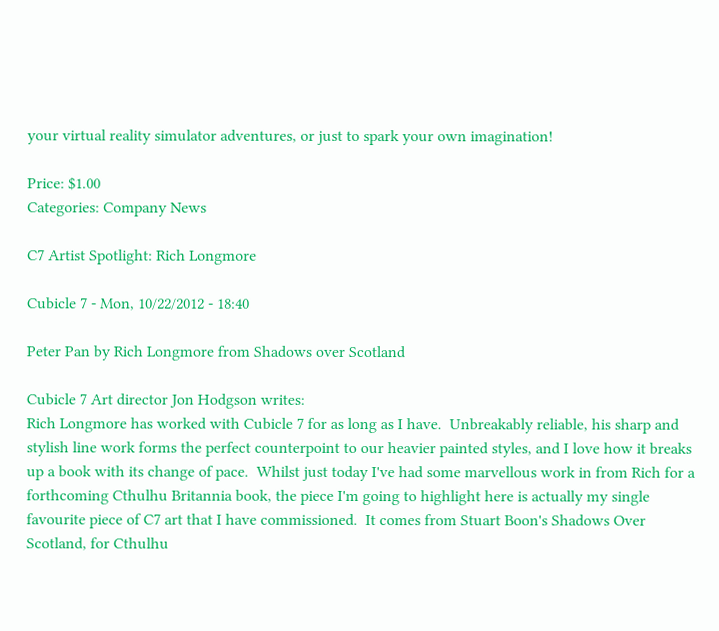your virtual reality simulator adventures, or just to spark your own imagination!

Price: $1.00
Categories: Company News

C7 Artist Spotlight: Rich Longmore

Cubicle 7 - Mon, 10/22/2012 - 18:40

Peter Pan by Rich Longmore from Shadows over Scotland

Cubicle 7 Art director Jon Hodgson writes:
Rich Longmore has worked with Cubicle 7 for as long as I have.  Unbreakably reliable, his sharp and stylish line work forms the perfect counterpoint to our heavier painted styles, and I love how it breaks up a book with its change of pace.  Whilst just today I've had some marvellous work in from Rich for a forthcoming Cthulhu Britannia book, the piece I'm going to highlight here is actually my single favourite piece of C7 art that I have commissioned.  It comes from Stuart Boon's Shadows Over Scotland, for Cthulhu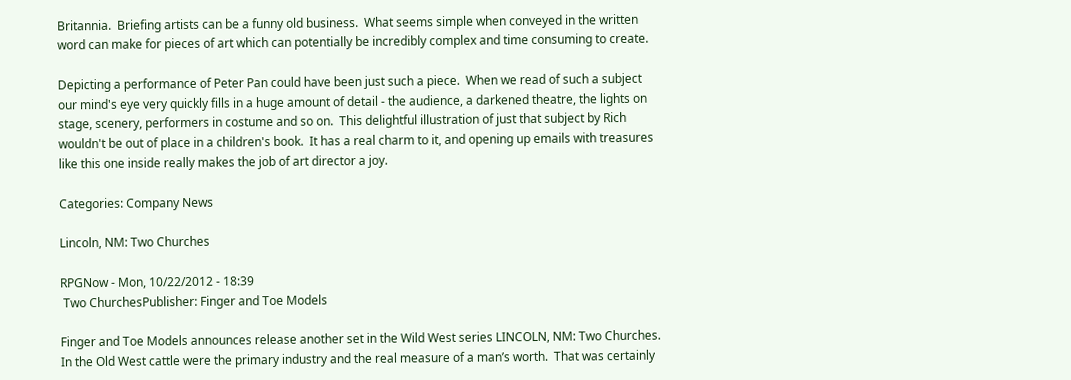Britannia.  Briefing artists can be a funny old business.  What seems simple when conveyed in the written word can make for pieces of art which can potentially be incredibly complex and time consuming to create.

Depicting a performance of Peter Pan could have been just such a piece.  When we read of such a subject our mind's eye very quickly fills in a huge amount of detail - the audience, a darkened theatre, the lights on stage, scenery, performers in costume and so on.  This delightful illustration of just that subject by Rich wouldn't be out of place in a children's book.  It has a real charm to it, and opening up emails with treasures like this one inside really makes the job of art director a joy.

Categories: Company News

Lincoln, NM: Two Churches

RPGNow - Mon, 10/22/2012 - 18:39
 Two ChurchesPublisher: Finger and Toe Models

Finger and Toe Models announces release another set in the Wild West series LINCOLN, NM: Two Churches.  In the Old West cattle were the primary industry and the real measure of a man’s worth.  That was certainly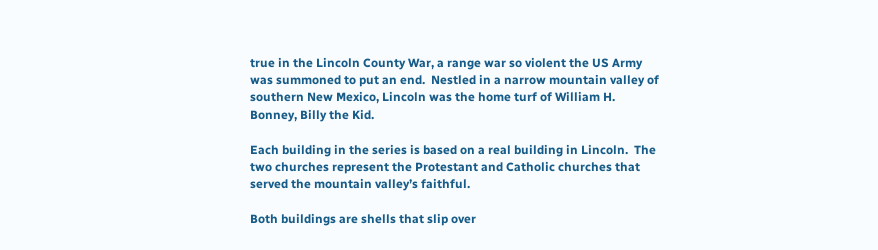true in the Lincoln County War, a range war so violent the US Army was summoned to put an end.  Nestled in a narrow mountain valley of southern New Mexico, Lincoln was the home turf of William H. Bonney, Billy the Kid.

Each building in the series is based on a real building in Lincoln.  The two churches represent the Protestant and Catholic churches that served the mountain valley’s faithful.

Both buildings are shells that slip over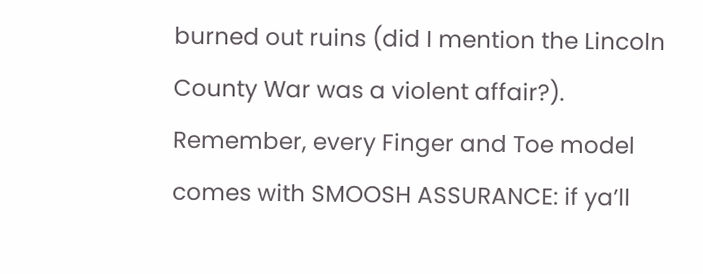burned out ruins (did I mention the Lincoln County War was a violent affair?).
Remember, every Finger and Toe model comes with SMOOSH ASSURANCE: if ya’ll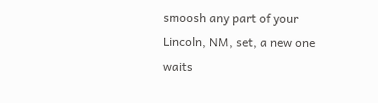smoosh any part of your Lincoln, NM, set, a new one waits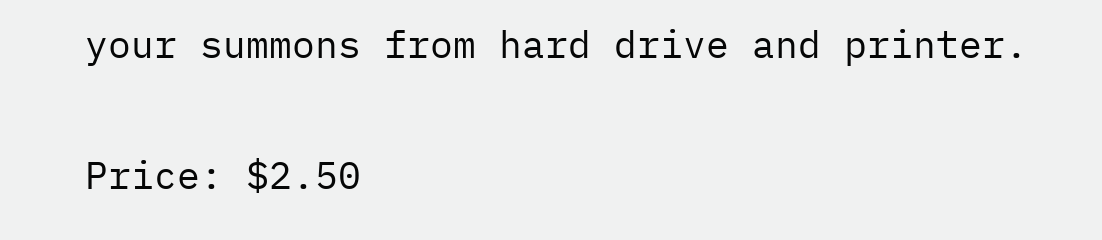your summons from hard drive and printer.

Price: $2.50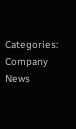Categories: Company News